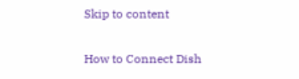Skip to content

How to Connect Dish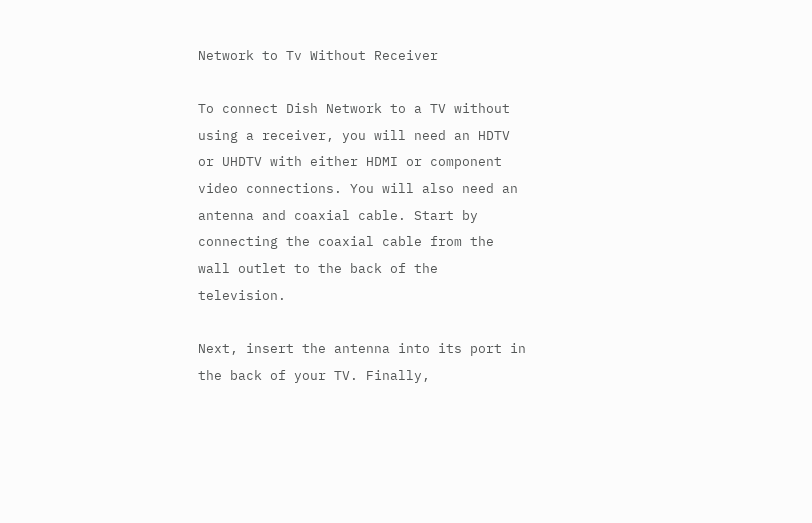Network to Tv Without Receiver

To connect Dish Network to a TV without using a receiver, you will need an HDTV or UHDTV with either HDMI or component video connections. You will also need an antenna and coaxial cable. Start by connecting the coaxial cable from the wall outlet to the back of the television.

Next, insert the antenna into its port in the back of your TV. Finally,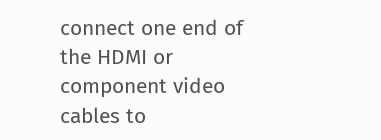connect one end of the HDMI or component video cables to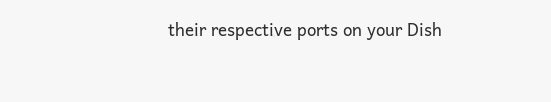their respective ports on your Dish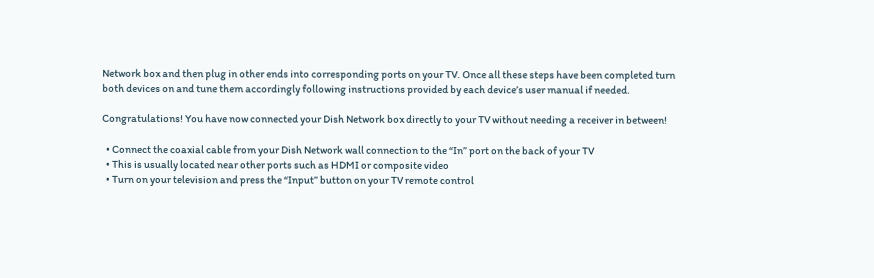Network box and then plug in other ends into corresponding ports on your TV. Once all these steps have been completed turn both devices on and tune them accordingly following instructions provided by each device’s user manual if needed.

Congratulations! You have now connected your Dish Network box directly to your TV without needing a receiver in between!

  • Connect the coaxial cable from your Dish Network wall connection to the “In” port on the back of your TV
  • This is usually located near other ports such as HDMI or composite video
  • Turn on your television and press the “Input” button on your TV remote control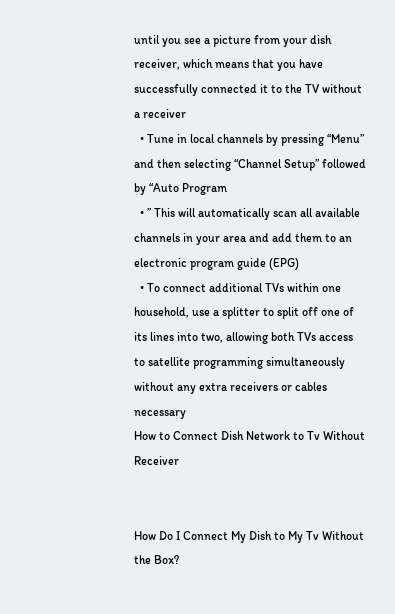until you see a picture from your dish receiver, which means that you have successfully connected it to the TV without a receiver
  • Tune in local channels by pressing “Menu” and then selecting “Channel Setup” followed by “Auto Program
  • ” This will automatically scan all available channels in your area and add them to an electronic program guide (EPG)
  • To connect additional TVs within one household, use a splitter to split off one of its lines into two, allowing both TVs access to satellite programming simultaneously without any extra receivers or cables necessary
How to Connect Dish Network to Tv Without Receiver


How Do I Connect My Dish to My Tv Without the Box?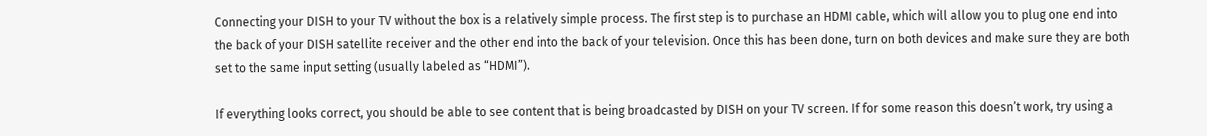Connecting your DISH to your TV without the box is a relatively simple process. The first step is to purchase an HDMI cable, which will allow you to plug one end into the back of your DISH satellite receiver and the other end into the back of your television. Once this has been done, turn on both devices and make sure they are both set to the same input setting (usually labeled as “HDMI”).

If everything looks correct, you should be able to see content that is being broadcasted by DISH on your TV screen. If for some reason this doesn’t work, try using a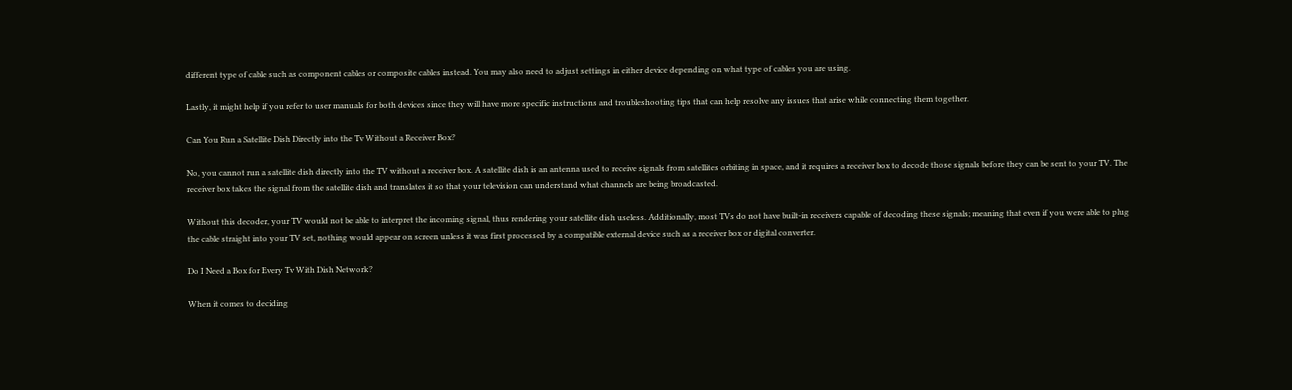different type of cable such as component cables or composite cables instead. You may also need to adjust settings in either device depending on what type of cables you are using.

Lastly, it might help if you refer to user manuals for both devices since they will have more specific instructions and troubleshooting tips that can help resolve any issues that arise while connecting them together.

Can You Run a Satellite Dish Directly into the Tv Without a Receiver Box?

No, you cannot run a satellite dish directly into the TV without a receiver box. A satellite dish is an antenna used to receive signals from satellites orbiting in space, and it requires a receiver box to decode those signals before they can be sent to your TV. The receiver box takes the signal from the satellite dish and translates it so that your television can understand what channels are being broadcasted.

Without this decoder, your TV would not be able to interpret the incoming signal, thus rendering your satellite dish useless. Additionally, most TVs do not have built-in receivers capable of decoding these signals; meaning that even if you were able to plug the cable straight into your TV set, nothing would appear on screen unless it was first processed by a compatible external device such as a receiver box or digital converter.

Do I Need a Box for Every Tv With Dish Network?

When it comes to deciding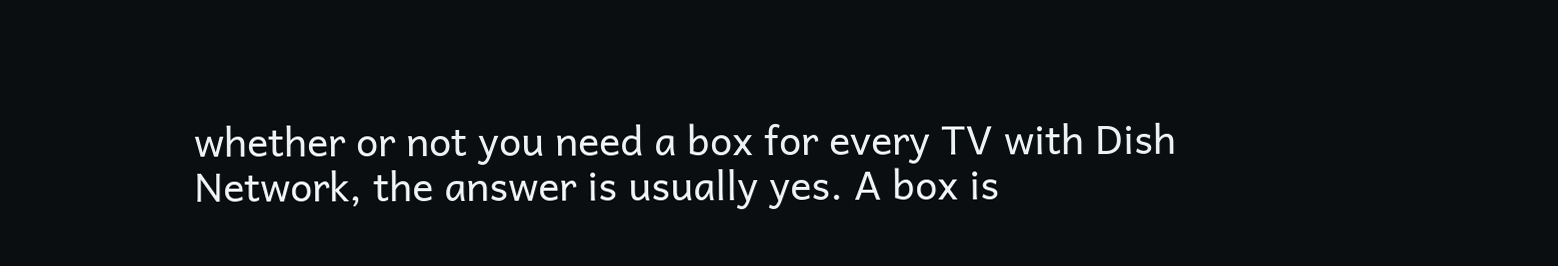whether or not you need a box for every TV with Dish Network, the answer is usually yes. A box is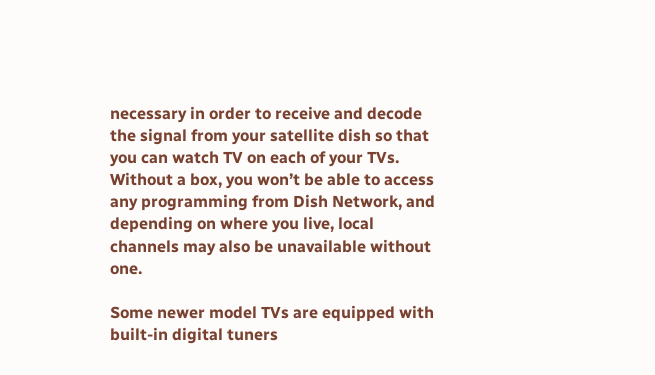necessary in order to receive and decode the signal from your satellite dish so that you can watch TV on each of your TVs. Without a box, you won’t be able to access any programming from Dish Network, and depending on where you live, local channels may also be unavailable without one.

Some newer model TVs are equipped with built-in digital tuners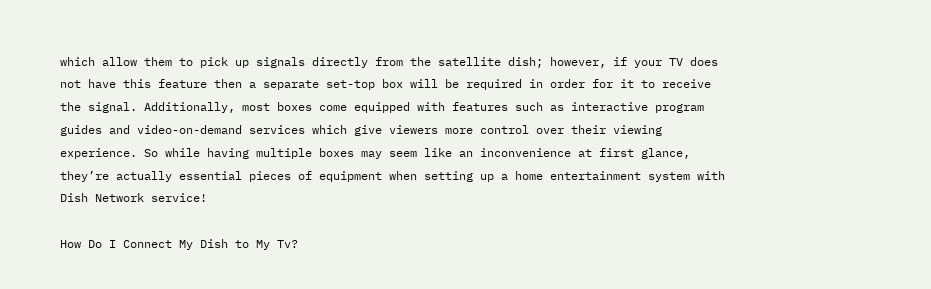which allow them to pick up signals directly from the satellite dish; however, if your TV does not have this feature then a separate set-top box will be required in order for it to receive the signal. Additionally, most boxes come equipped with features such as interactive program guides and video-on-demand services which give viewers more control over their viewing experience. So while having multiple boxes may seem like an inconvenience at first glance, they’re actually essential pieces of equipment when setting up a home entertainment system with Dish Network service!

How Do I Connect My Dish to My Tv?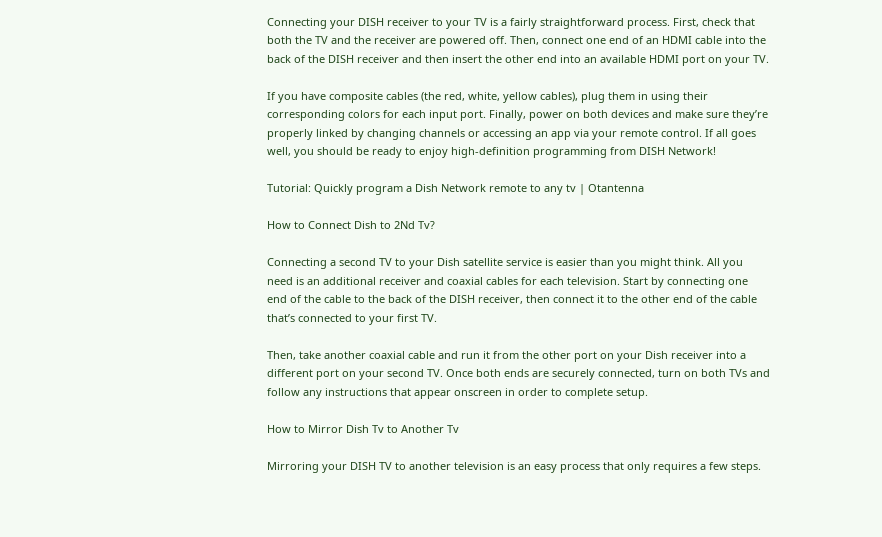Connecting your DISH receiver to your TV is a fairly straightforward process. First, check that both the TV and the receiver are powered off. Then, connect one end of an HDMI cable into the back of the DISH receiver and then insert the other end into an available HDMI port on your TV.

If you have composite cables (the red, white, yellow cables), plug them in using their corresponding colors for each input port. Finally, power on both devices and make sure they’re properly linked by changing channels or accessing an app via your remote control. If all goes well, you should be ready to enjoy high-definition programming from DISH Network!

Tutorial: Quickly program a Dish Network remote to any tv | Otantenna

How to Connect Dish to 2Nd Tv?

Connecting a second TV to your Dish satellite service is easier than you might think. All you need is an additional receiver and coaxial cables for each television. Start by connecting one end of the cable to the back of the DISH receiver, then connect it to the other end of the cable that’s connected to your first TV.

Then, take another coaxial cable and run it from the other port on your Dish receiver into a different port on your second TV. Once both ends are securely connected, turn on both TVs and follow any instructions that appear onscreen in order to complete setup.

How to Mirror Dish Tv to Another Tv

Mirroring your DISH TV to another television is an easy process that only requires a few steps.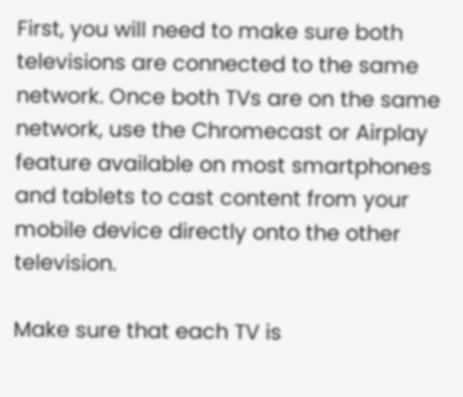First, you will need to make sure both televisions are connected to the same network. Once both TVs are on the same network, use the Chromecast or Airplay feature available on most smartphones and tablets to cast content from your mobile device directly onto the other television.

Make sure that each TV is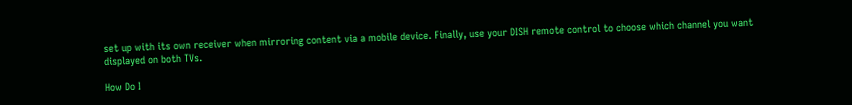set up with its own receiver when mirroring content via a mobile device. Finally, use your DISH remote control to choose which channel you want displayed on both TVs.

How Do I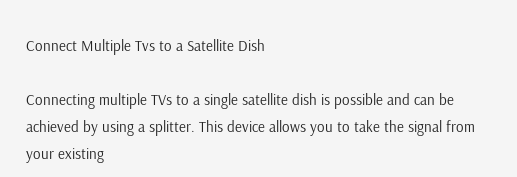Connect Multiple Tvs to a Satellite Dish

Connecting multiple TVs to a single satellite dish is possible and can be achieved by using a splitter. This device allows you to take the signal from your existing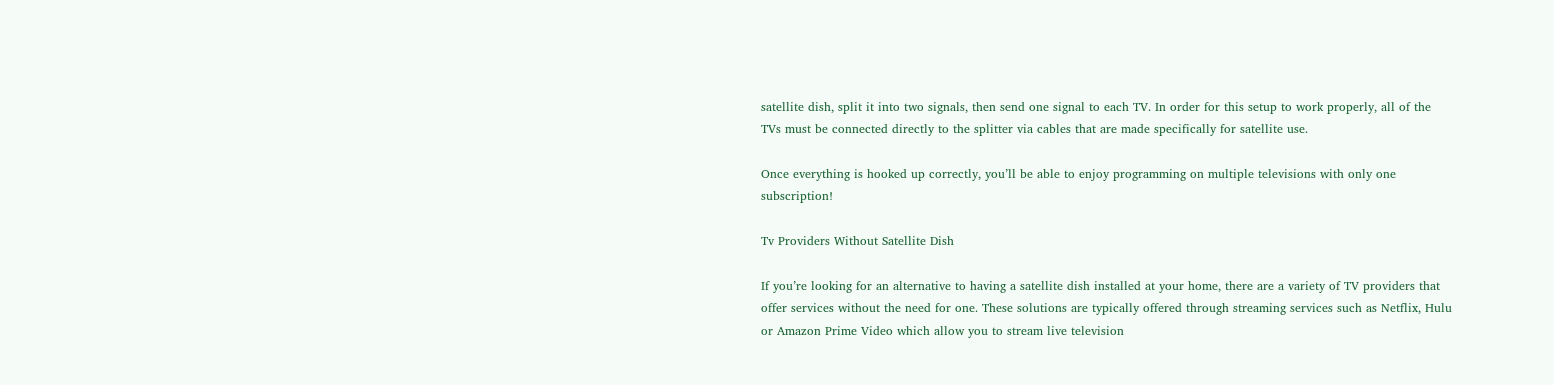satellite dish, split it into two signals, then send one signal to each TV. In order for this setup to work properly, all of the TVs must be connected directly to the splitter via cables that are made specifically for satellite use.

Once everything is hooked up correctly, you’ll be able to enjoy programming on multiple televisions with only one subscription!

Tv Providers Without Satellite Dish

If you’re looking for an alternative to having a satellite dish installed at your home, there are a variety of TV providers that offer services without the need for one. These solutions are typically offered through streaming services such as Netflix, Hulu or Amazon Prime Video which allow you to stream live television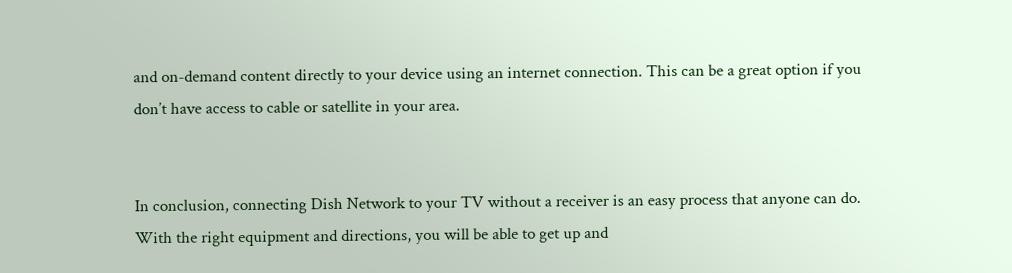and on-demand content directly to your device using an internet connection. This can be a great option if you don’t have access to cable or satellite in your area.


In conclusion, connecting Dish Network to your TV without a receiver is an easy process that anyone can do. With the right equipment and directions, you will be able to get up and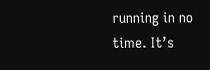running in no time. It’s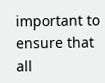important to ensure that all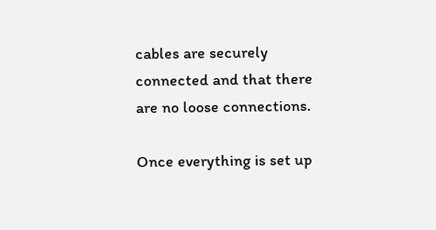cables are securely connected and that there are no loose connections.

Once everything is set up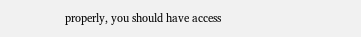properly, you should have access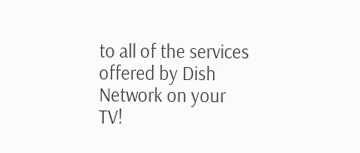to all of the services offered by Dish Network on your TV!